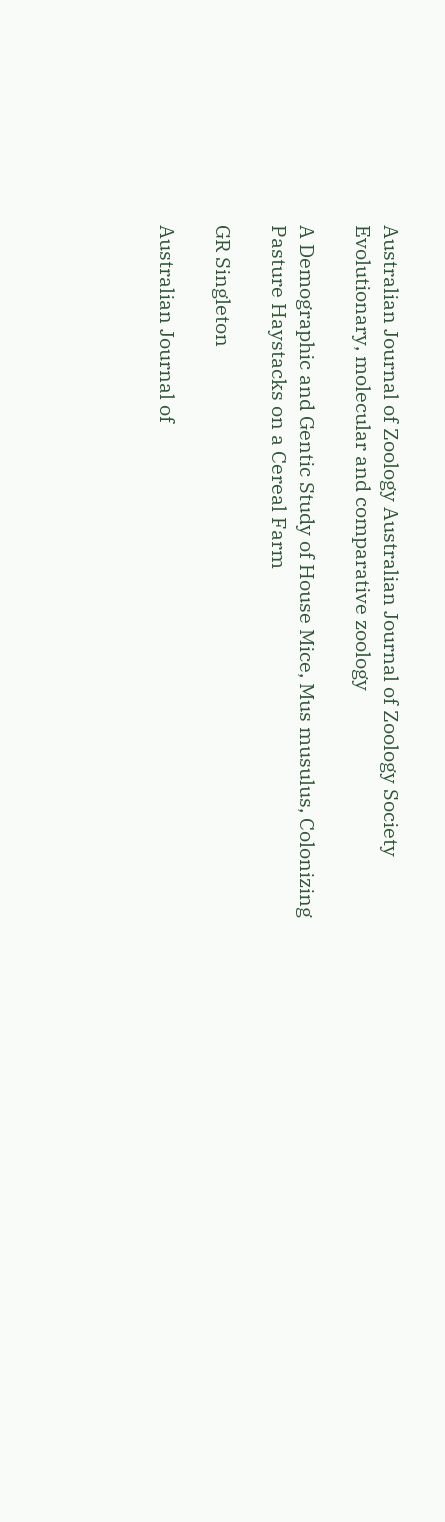Australian Journal of Zoology Australian Journal of Zoology Society
Evolutionary, molecular and comparative zoology

A Demographic and Gentic Study of House Mice, Mus musulus, Colonizing Pasture Haystacks on a Cereal Farm

GR Singleton

Australian Journal of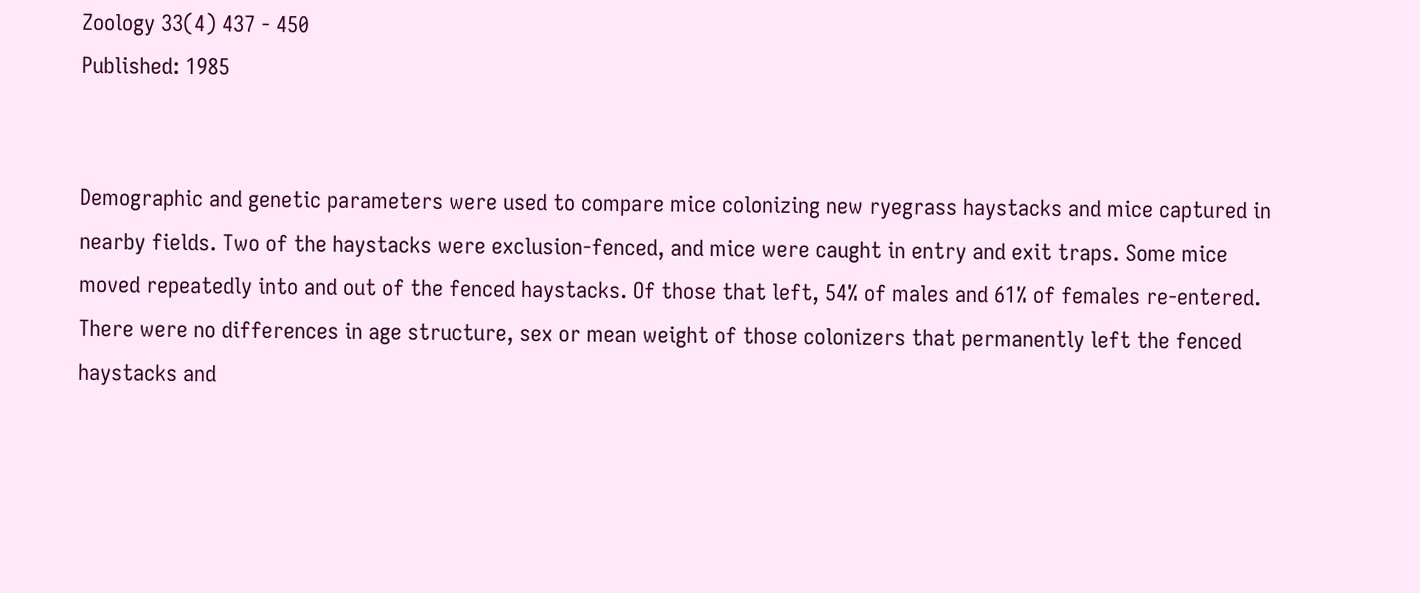Zoology 33(4) 437 - 450
Published: 1985


Demographic and genetic parameters were used to compare mice colonizing new ryegrass haystacks and mice captured in nearby fields. Two of the haystacks were exclusion-fenced, and mice were caught in entry and exit traps. Some mice moved repeatedly into and out of the fenced haystacks. Of those that left, 54% of males and 61% of females re-entered. There were no differences in age structure, sex or mean weight of those colonizers that permanently left the fenced haystacks and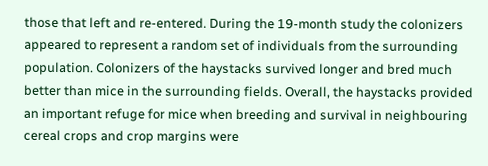those that left and re-entered. During the 19-month study the colonizers appeared to represent a random set of individuals from the surrounding population. Colonizers of the haystacks survived longer and bred much better than mice in the surrounding fields. Overall, the haystacks provided an important refuge for mice when breeding and survival in neighbouring cereal crops and crop margins were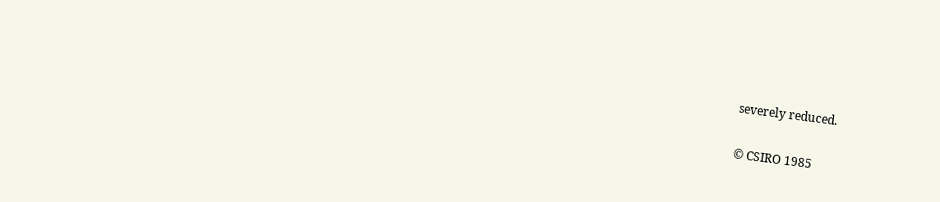severely reduced.

© CSIRO 1985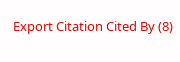Export Citation Cited By (8)